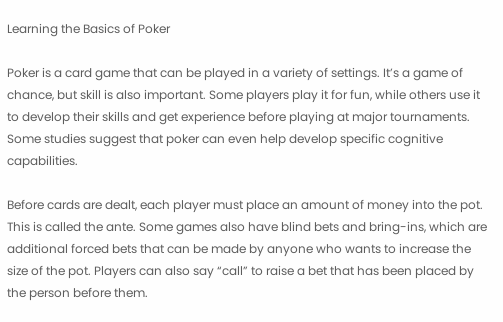Learning the Basics of Poker

Poker is a card game that can be played in a variety of settings. It’s a game of chance, but skill is also important. Some players play it for fun, while others use it to develop their skills and get experience before playing at major tournaments. Some studies suggest that poker can even help develop specific cognitive capabilities.

Before cards are dealt, each player must place an amount of money into the pot. This is called the ante. Some games also have blind bets and bring-ins, which are additional forced bets that can be made by anyone who wants to increase the size of the pot. Players can also say “call” to raise a bet that has been placed by the person before them.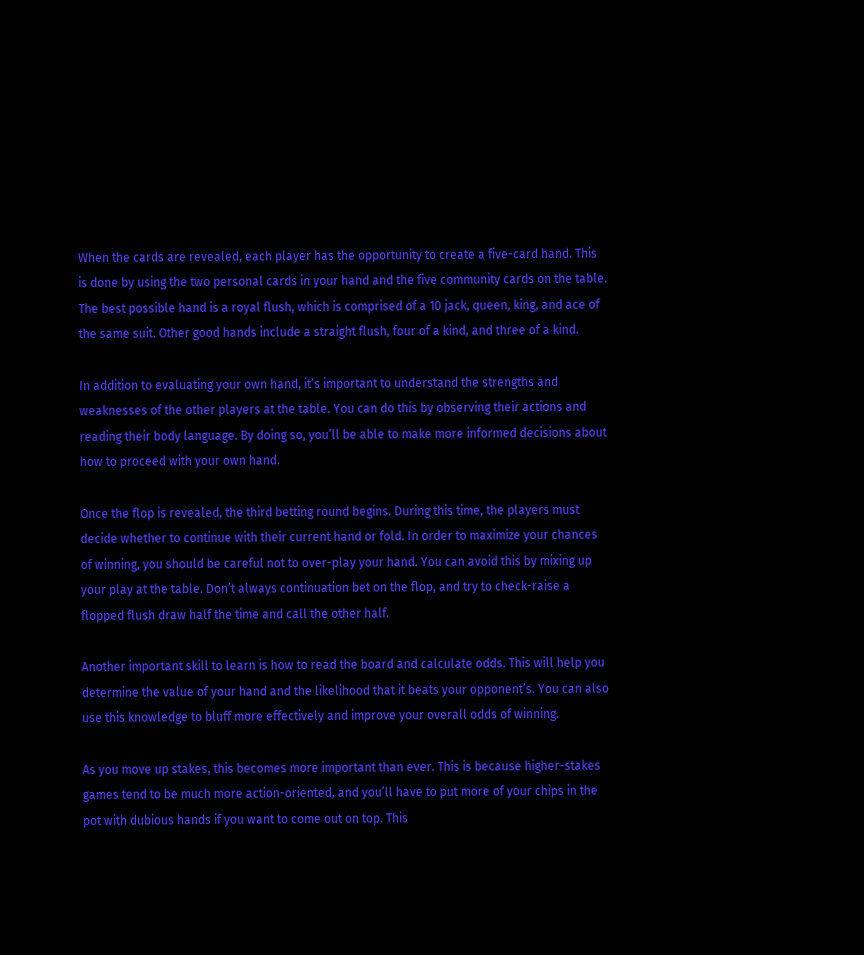When the cards are revealed, each player has the opportunity to create a five-card hand. This is done by using the two personal cards in your hand and the five community cards on the table. The best possible hand is a royal flush, which is comprised of a 10 jack, queen, king, and ace of the same suit. Other good hands include a straight flush, four of a kind, and three of a kind.

In addition to evaluating your own hand, it’s important to understand the strengths and weaknesses of the other players at the table. You can do this by observing their actions and reading their body language. By doing so, you’ll be able to make more informed decisions about how to proceed with your own hand.

Once the flop is revealed, the third betting round begins. During this time, the players must decide whether to continue with their current hand or fold. In order to maximize your chances of winning, you should be careful not to over-play your hand. You can avoid this by mixing up your play at the table. Don’t always continuation bet on the flop, and try to check-raise a flopped flush draw half the time and call the other half.

Another important skill to learn is how to read the board and calculate odds. This will help you determine the value of your hand and the likelihood that it beats your opponent’s. You can also use this knowledge to bluff more effectively and improve your overall odds of winning.

As you move up stakes, this becomes more important than ever. This is because higher-stakes games tend to be much more action-oriented, and you’ll have to put more of your chips in the pot with dubious hands if you want to come out on top. This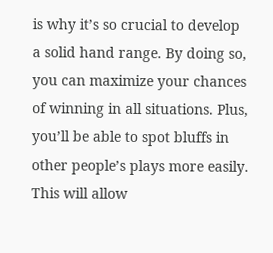is why it’s so crucial to develop a solid hand range. By doing so, you can maximize your chances of winning in all situations. Plus, you’ll be able to spot bluffs in other people’s plays more easily. This will allow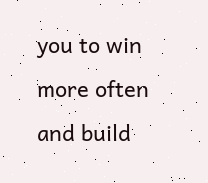you to win more often and build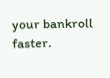your bankroll faster.